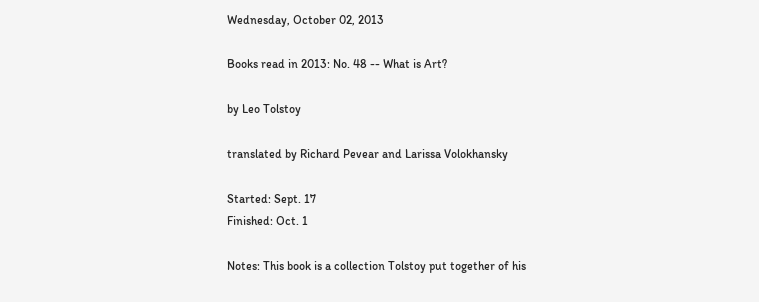Wednesday, October 02, 2013

Books read in 2013: No. 48 -- What is Art?

by Leo Tolstoy

translated by Richard Pevear and Larissa Volokhansky

Started: Sept. 17
Finished: Oct. 1

Notes: This book is a collection Tolstoy put together of his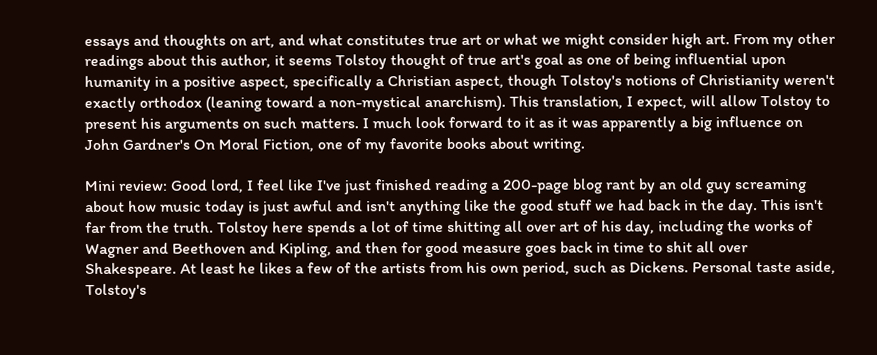essays and thoughts on art, and what constitutes true art or what we might consider high art. From my other readings about this author, it seems Tolstoy thought of true art's goal as one of being influential upon humanity in a positive aspect, specifically a Christian aspect, though Tolstoy's notions of Christianity weren't exactly orthodox (leaning toward a non-mystical anarchism). This translation, I expect, will allow Tolstoy to present his arguments on such matters. I much look forward to it as it was apparently a big influence on John Gardner's On Moral Fiction, one of my favorite books about writing.

Mini review: Good lord, I feel like I've just finished reading a 200-page blog rant by an old guy screaming about how music today is just awful and isn't anything like the good stuff we had back in the day. This isn't far from the truth. Tolstoy here spends a lot of time shitting all over art of his day, including the works of Wagner and Beethoven and Kipling, and then for good measure goes back in time to shit all over Shakespeare. At least he likes a few of the artists from his own period, such as Dickens. Personal taste aside, Tolstoy's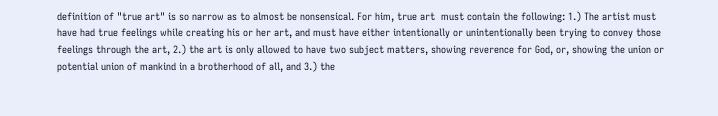definition of "true art" is so narrow as to almost be nonsensical. For him, true art  must contain the following: 1.) The artist must have had true feelings while creating his or her art, and must have either intentionally or unintentionally been trying to convey those feelings through the art, 2.) the art is only allowed to have two subject matters, showing reverence for God, or, showing the union or potential union of mankind in a brotherhood of all, and 3.) the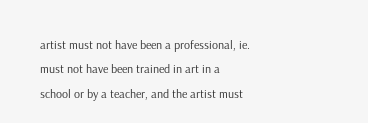artist must not have been a professional, ie. must not have been trained in art in a school or by a teacher, and the artist must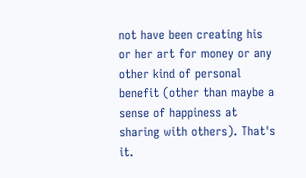not have been creating his or her art for money or any other kind of personal benefit (other than maybe a sense of happiness at sharing with others). That's it.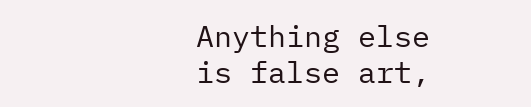Anything else is false art,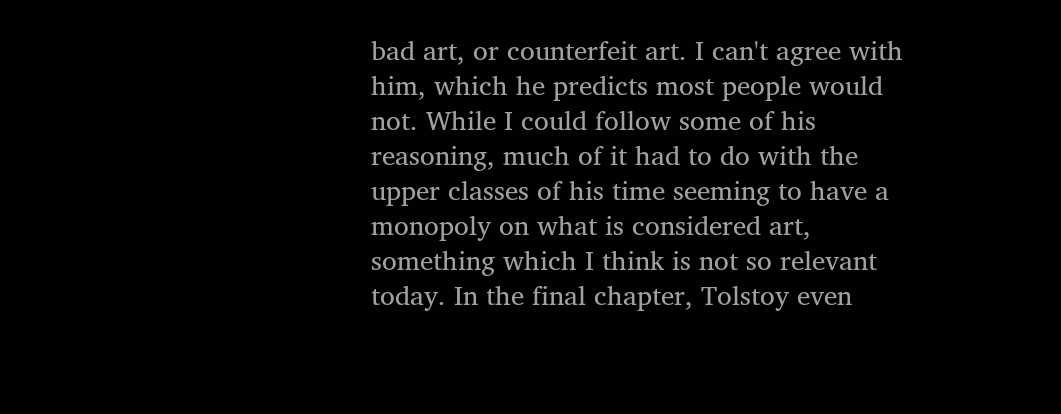bad art, or counterfeit art. I can't agree with him, which he predicts most people would not. While I could follow some of his reasoning, much of it had to do with the upper classes of his time seeming to have a monopoly on what is considered art, something which I think is not so relevant today. In the final chapter, Tolstoy even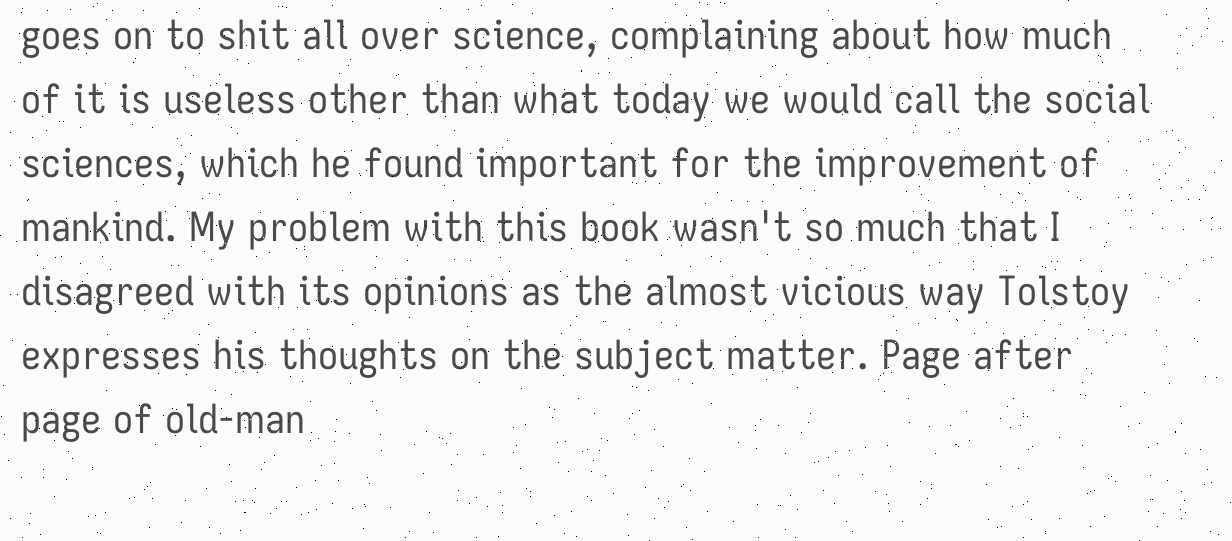goes on to shit all over science, complaining about how much of it is useless other than what today we would call the social sciences, which he found important for the improvement of mankind. My problem with this book wasn't so much that I disagreed with its opinions as the almost vicious way Tolstoy expresses his thoughts on the subject matter. Page after page of old-man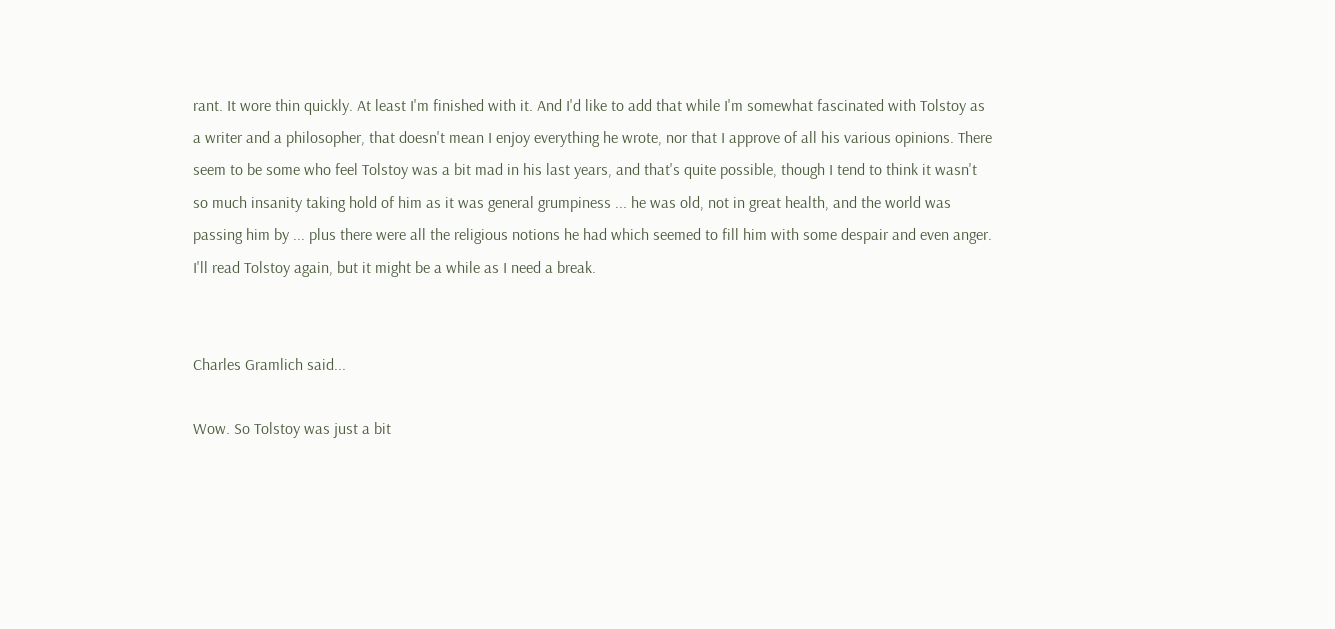rant. It wore thin quickly. At least I'm finished with it. And I'd like to add that while I'm somewhat fascinated with Tolstoy as a writer and a philosopher, that doesn't mean I enjoy everything he wrote, nor that I approve of all his various opinions. There seem to be some who feel Tolstoy was a bit mad in his last years, and that's quite possible, though I tend to think it wasn't so much insanity taking hold of him as it was general grumpiness ... he was old, not in great health, and the world was passing him by ... plus there were all the religious notions he had which seemed to fill him with some despair and even anger. I'll read Tolstoy again, but it might be a while as I need a break.


Charles Gramlich said...

Wow. So Tolstoy was just a bit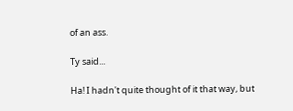of an ass.

Ty said...

Ha! I hadn't quite thought of it that way, but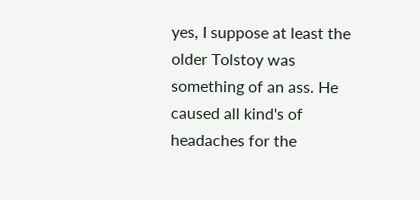yes, I suppose at least the older Tolstoy was something of an ass. He caused all kind's of headaches for the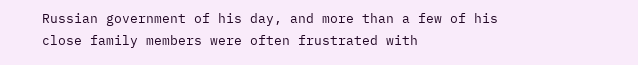Russian government of his day, and more than a few of his close family members were often frustrated with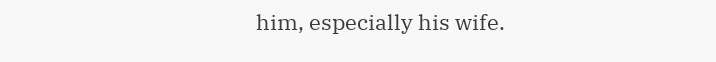him, especially his wife.